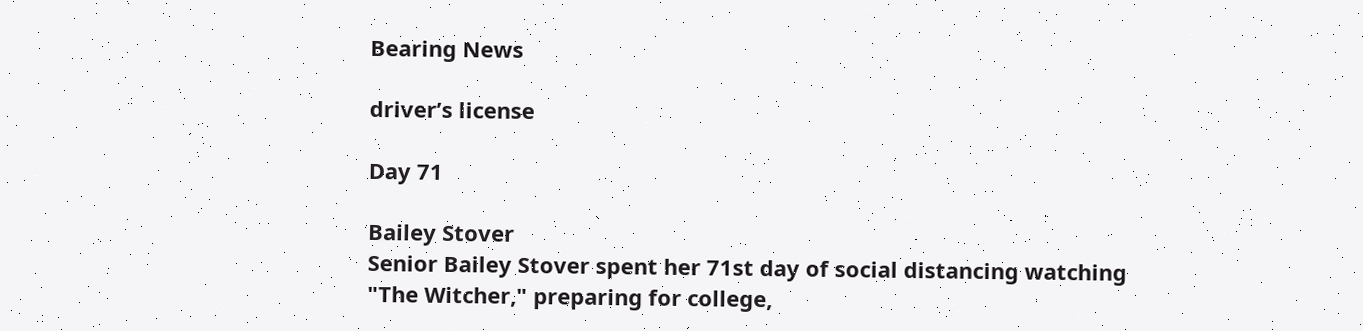Bearing News

driver’s license

Day 71

Bailey Stover
Senior Bailey Stover spent her 71st day of social distancing watching "The Witcher," preparing for college,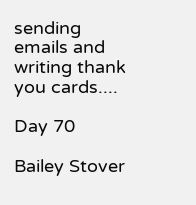sending emails and writing thank you cards....

Day 70

Bailey Stover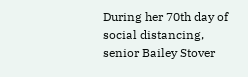During her 70th day of social distancing, senior Bailey Stover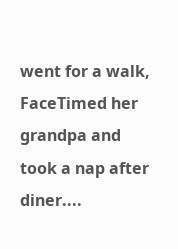went for a walk, FaceTimed her grandpa and took a nap after diner....